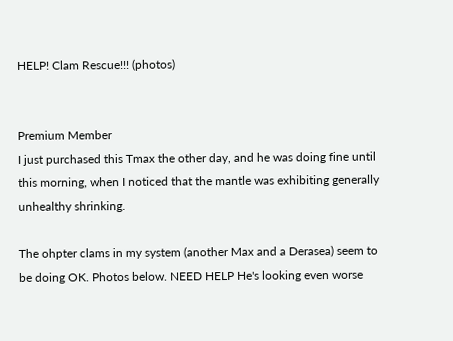HELP! Clam Rescue!!! (photos)


Premium Member
I just purchased this Tmax the other day, and he was doing fine until this morning, when I noticed that the mantle was exhibiting generally unhealthy shrinking.

The ohpter clams in my system (another Max and a Derasea) seem to be doing OK. Photos below. NEED HELP He's looking even worse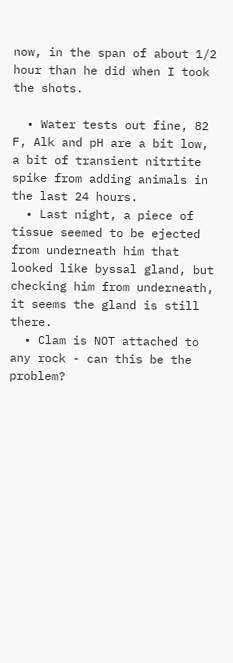now, in the span of about 1/2 hour than he did when I took the shots.

  • Water tests out fine, 82 F, Alk and pH are a bit low, a bit of transient nitrtite spike from adding animals in the last 24 hours.
  • Last night, a piece of tissue seemed to be ejected from underneath him that looked like byssal gland, but checking him from underneath, it seems the gland is still there.
  • Clam is NOT attached to any rock - can this be the problem?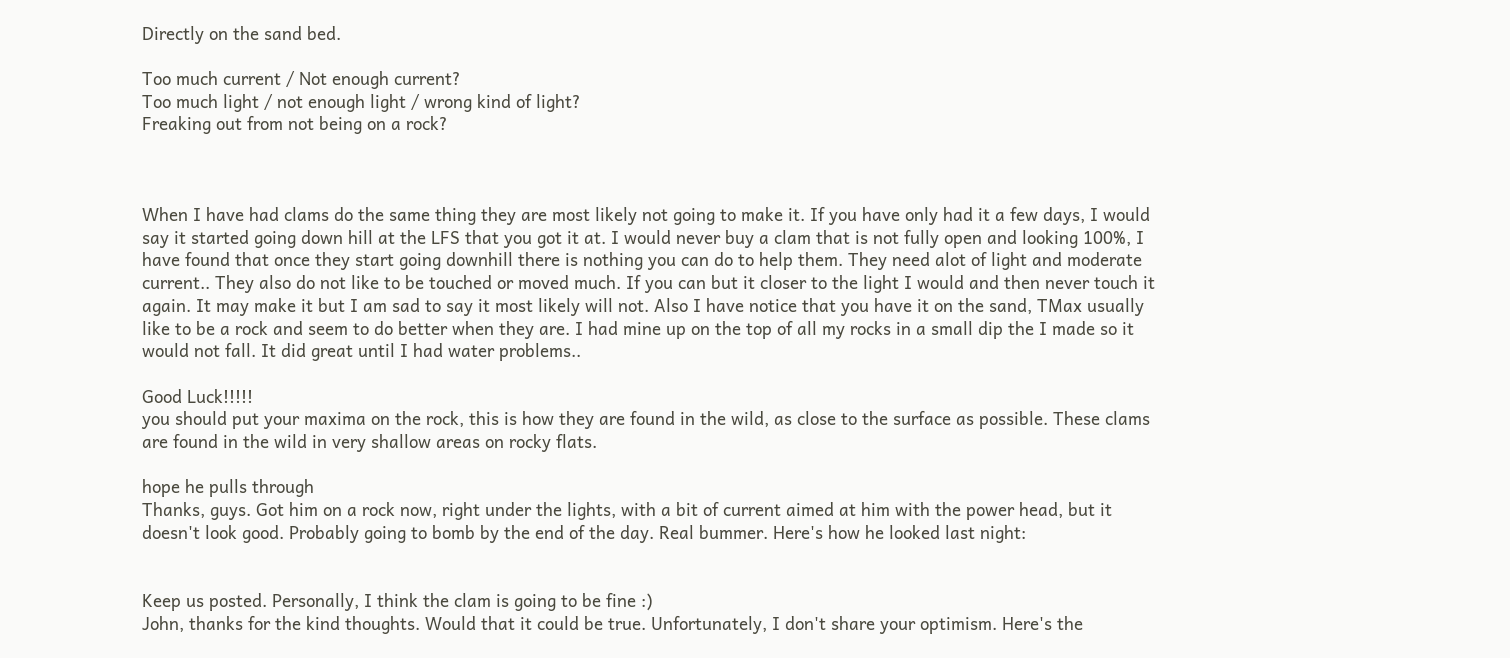Directly on the sand bed.

Too much current / Not enough current?
Too much light / not enough light / wrong kind of light?
Freaking out from not being on a rock?



When I have had clams do the same thing they are most likely not going to make it. If you have only had it a few days, I would say it started going down hill at the LFS that you got it at. I would never buy a clam that is not fully open and looking 100%, I have found that once they start going downhill there is nothing you can do to help them. They need alot of light and moderate current.. They also do not like to be touched or moved much. If you can but it closer to the light I would and then never touch it again. It may make it but I am sad to say it most likely will not. Also I have notice that you have it on the sand, TMax usually like to be a rock and seem to do better when they are. I had mine up on the top of all my rocks in a small dip the I made so it would not fall. It did great until I had water problems..

Good Luck!!!!!
you should put your maxima on the rock, this is how they are found in the wild, as close to the surface as possible. These clams are found in the wild in very shallow areas on rocky flats.

hope he pulls through
Thanks, guys. Got him on a rock now, right under the lights, with a bit of current aimed at him with the power head, but it doesn't look good. Probably going to bomb by the end of the day. Real bummer. Here's how he looked last night:


Keep us posted. Personally, I think the clam is going to be fine :)
John, thanks for the kind thoughts. Would that it could be true. Unfortunately, I don't share your optimism. Here's the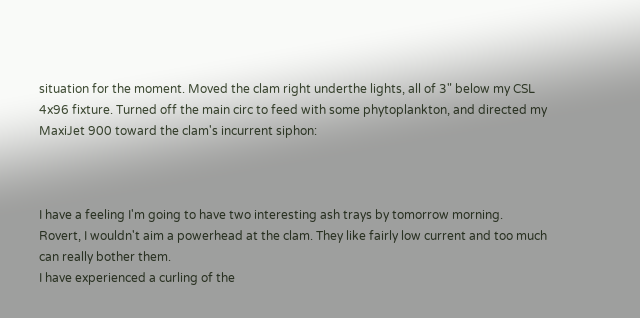situation for the moment. Moved the clam right underthe lights, all of 3" below my CSL 4x96 fixture. Turned off the main circ to feed with some phytoplankton, and directed my MaxiJet 900 toward the clam's incurrent siphon:



I have a feeling I'm going to have two interesting ash trays by tomorrow morning.
Rovert, I wouldn't aim a powerhead at the clam. They like fairly low current and too much can really bother them.
I have experienced a curling of the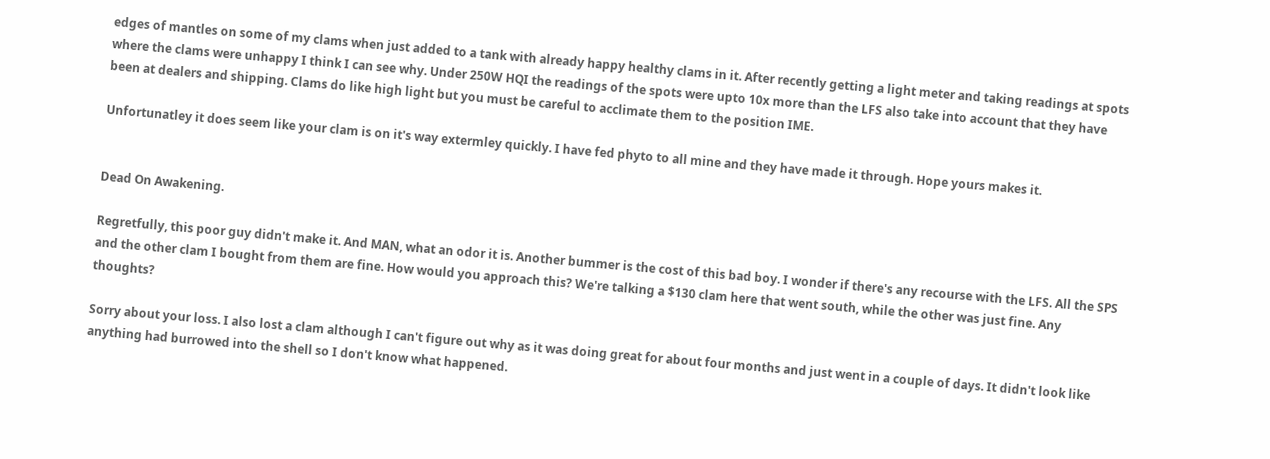edges of mantles on some of my clams when just added to a tank with already happy healthy clams in it. After recently getting a light meter and taking readings at spots where the clams were unhappy I think I can see why. Under 250W HQI the readings of the spots were upto 10x more than the LFS also take into account that they have been at dealers and shipping. Clams do like high light but you must be careful to acclimate them to the position IME.

Unfortunatley it does seem like your clam is on it's way extermley quickly. I have fed phyto to all mine and they have made it through. Hope yours makes it.


Dead On Awakening.

Regretfully, this poor guy didn't make it. And MAN, what an odor it is. Another bummer is the cost of this bad boy. I wonder if there's any recourse with the LFS. All the SPS and the other clam I bought from them are fine. How would you approach this? We're talking a $130 clam here that went south, while the other was just fine. Any thoughts?

Sorry about your loss. I also lost a clam although I can't figure out why as it was doing great for about four months and just went in a couple of days. It didn't look like anything had burrowed into the shell so I don't know what happened.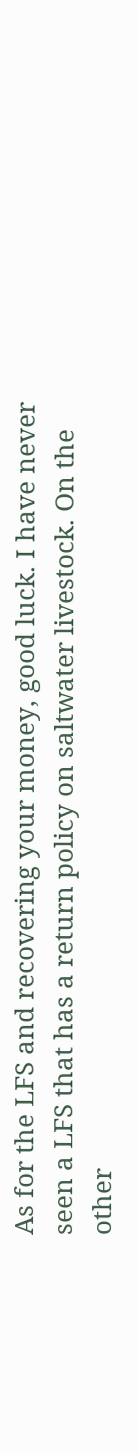As for the LFS and recovering your money, good luck. I have never seen a LFS that has a return policy on saltwater livestock. On the other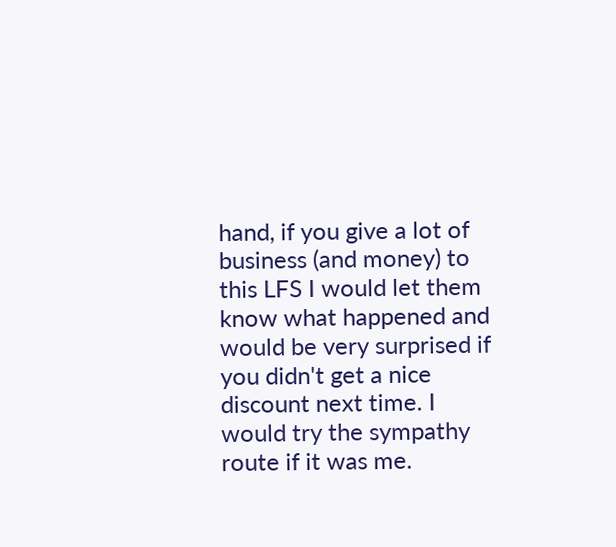hand, if you give a lot of business (and money) to this LFS I would let them know what happened and would be very surprised if you didn't get a nice discount next time. I would try the sympathy route if it was me.